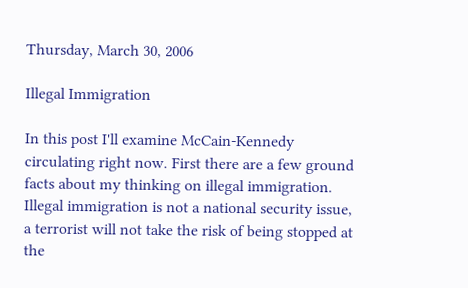Thursday, March 30, 2006

Illegal Immigration

In this post I'll examine McCain-Kennedy circulating right now. First there are a few ground facts about my thinking on illegal immigration. Illegal immigration is not a national security issue, a terrorist will not take the risk of being stopped at the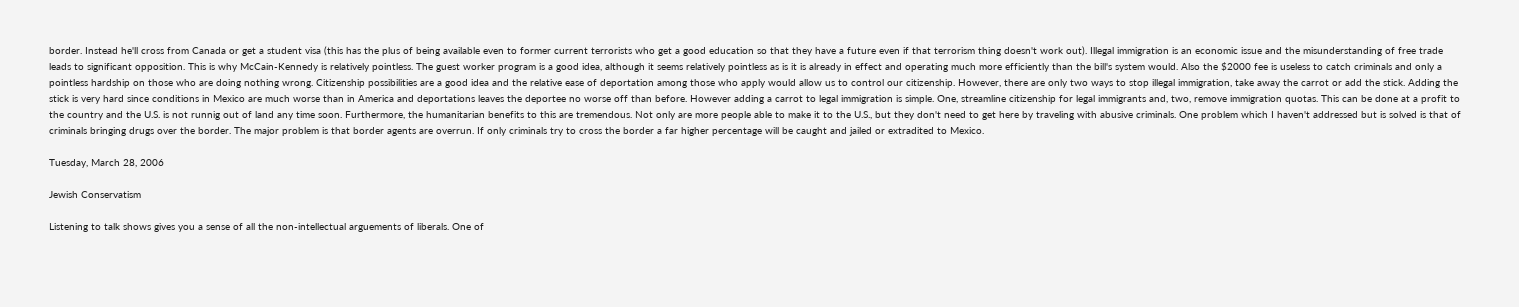border. Instead he'll cross from Canada or get a student visa (this has the plus of being available even to former current terrorists who get a good education so that they have a future even if that terrorism thing doesn't work out). Illegal immigration is an economic issue and the misunderstanding of free trade leads to significant opposition. This is why McCain-Kennedy is relatively pointless. The guest worker program is a good idea, although it seems relatively pointless as is it is already in effect and operating much more efficiently than the bill's system would. Also the $2000 fee is useless to catch criminals and only a pointless hardship on those who are doing nothing wrong. Citizenship possibilities are a good idea and the relative ease of deportation among those who apply would allow us to control our citizenship. However, there are only two ways to stop illegal immigration, take away the carrot or add the stick. Adding the stick is very hard since conditions in Mexico are much worse than in America and deportations leaves the deportee no worse off than before. However adding a carrot to legal immigration is simple. One, streamline citizenship for legal immigrants and, two, remove immigration quotas. This can be done at a profit to the country and the U.S. is not runnig out of land any time soon. Furthermore, the humanitarian benefits to this are tremendous. Not only are more people able to make it to the U.S., but they don't need to get here by traveling with abusive criminals. One problem which I haven't addressed but is solved is that of criminals bringing drugs over the border. The major problem is that border agents are overrun. If only criminals try to cross the border a far higher percentage will be caught and jailed or extradited to Mexico.

Tuesday, March 28, 2006

Jewish Conservatism

Listening to talk shows gives you a sense of all the non-intellectual arguements of liberals. One of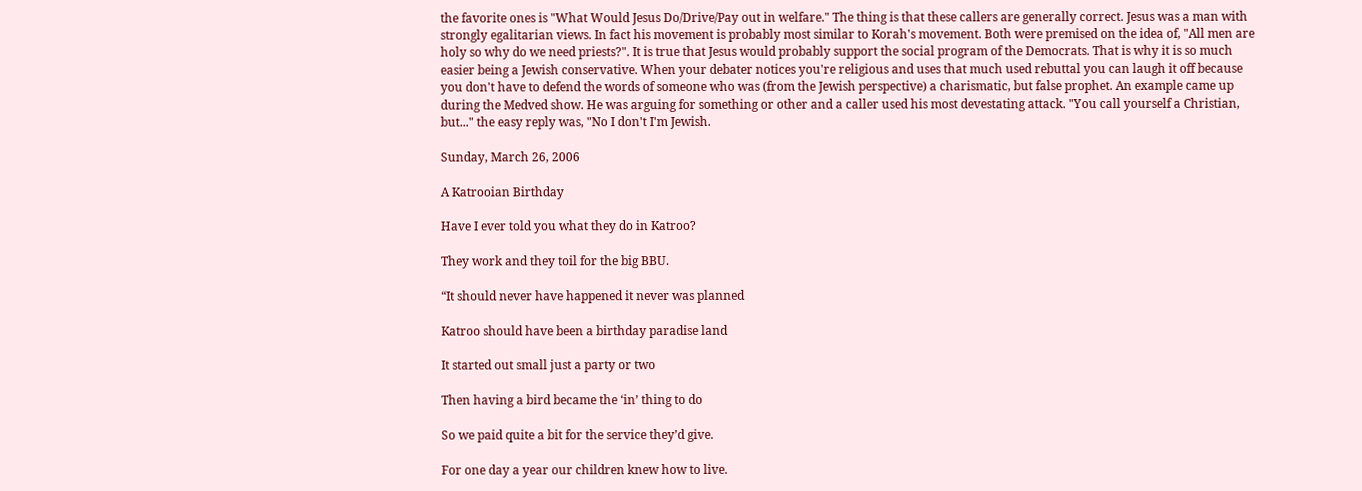the favorite ones is "What Would Jesus Do/Drive/Pay out in welfare." The thing is that these callers are generally correct. Jesus was a man with strongly egalitarian views. In fact his movement is probably most similar to Korah's movement. Both were premised on the idea of, "All men are holy so why do we need priests?". It is true that Jesus would probably support the social program of the Democrats. That is why it is so much easier being a Jewish conservative. When your debater notices you're religious and uses that much used rebuttal you can laugh it off because you don't have to defend the words of someone who was (from the Jewish perspective) a charismatic, but false prophet. An example came up during the Medved show. He was arguing for something or other and a caller used his most devestating attack. "You call yourself a Christian, but..." the easy reply was, "No I don't I'm Jewish.

Sunday, March 26, 2006

A Katrooian Birthday

Have I ever told you what they do in Katroo?

They work and they toil for the big BBU.

“It should never have happened it never was planned

Katroo should have been a birthday paradise land

It started out small just a party or two

Then having a bird became the ‘in’ thing to do

So we paid quite a bit for the service they’d give.

For one day a year our children knew how to live.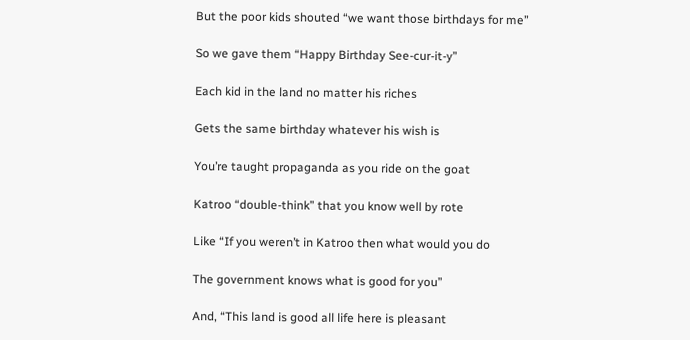But the poor kids shouted “we want those birthdays for me”

So we gave them “Happy Birthday See-cur-it-y”

Each kid in the land no matter his riches

Gets the same birthday whatever his wish is

You’re taught propaganda as you ride on the goat

Katroo “double-think” that you know well by rote

Like “If you weren’t in Katroo then what would you do

The government knows what is good for you”

And, “This land is good all life here is pleasant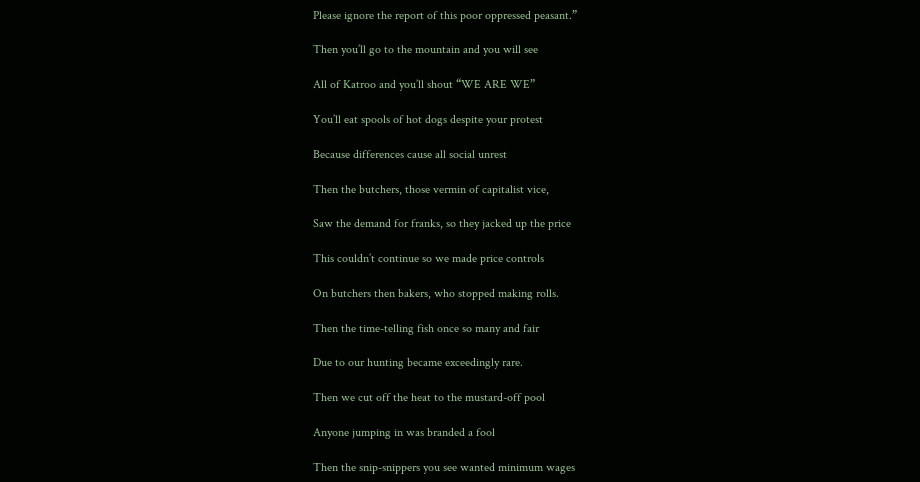Please ignore the report of this poor oppressed peasant.”

Then you’ll go to the mountain and you will see

All of Katroo and you’ll shout “WE ARE WE”

You’ll eat spools of hot dogs despite your protest

Because differences cause all social unrest

Then the butchers, those vermin of capitalist vice,

Saw the demand for franks, so they jacked up the price

This couldn’t continue so we made price controls

On butchers then bakers, who stopped making rolls.

Then the time-telling fish once so many and fair

Due to our hunting became exceedingly rare.

Then we cut off the heat to the mustard-off pool

Anyone jumping in was branded a fool

Then the snip-snippers you see wanted minimum wages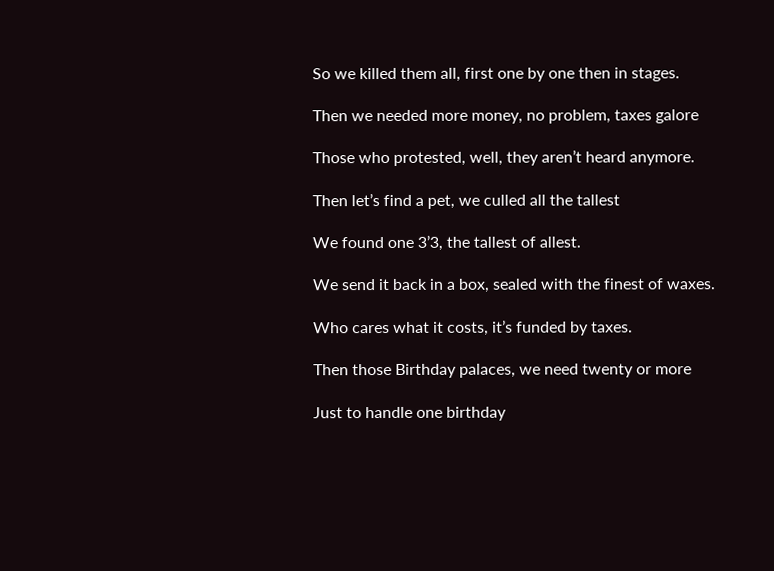So we killed them all, first one by one then in stages.

Then we needed more money, no problem, taxes galore

Those who protested, well, they aren’t heard anymore.

Then let’s find a pet, we culled all the tallest

We found one 3’3, the tallest of allest.

We send it back in a box, sealed with the finest of waxes.

Who cares what it costs, it’s funded by taxes.

Then those Birthday palaces, we need twenty or more

Just to handle one birthday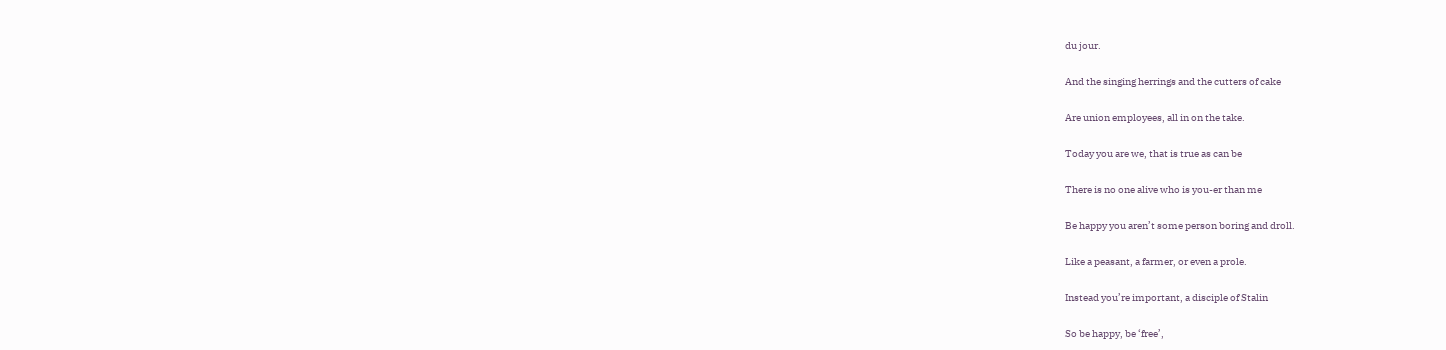du jour.

And the singing herrings and the cutters of cake

Are union employees, all in on the take.

Today you are we, that is true as can be

There is no one alive who is you-er than me

Be happy you aren’t some person boring and droll.

Like a peasant, a farmer, or even a prole.

Instead you’re important, a disciple of Stalin

So be happy, be ‘free’,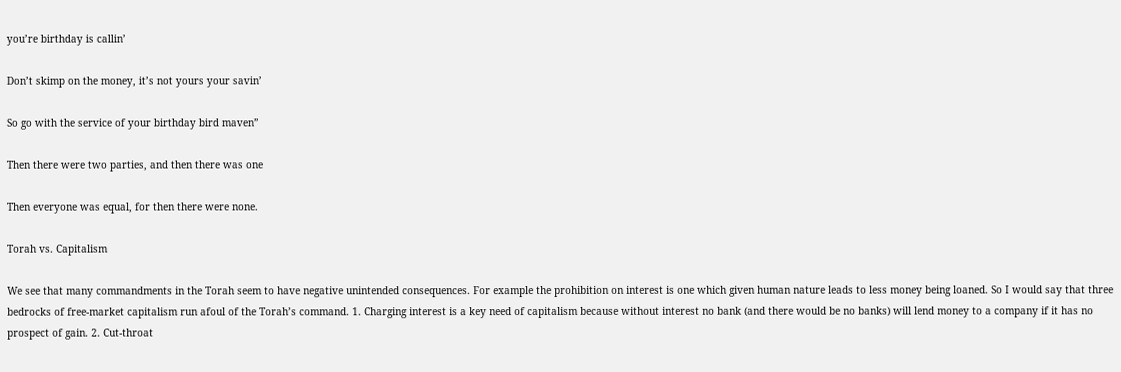you’re birthday is callin’

Don’t skimp on the money, it’s not yours your savin’

So go with the service of your birthday bird maven”

Then there were two parties, and then there was one

Then everyone was equal, for then there were none.

Torah vs. Capitalism

We see that many commandments in the Torah seem to have negative unintended consequences. For example the prohibition on interest is one which given human nature leads to less money being loaned. So I would say that three bedrocks of free-market capitalism run afoul of the Torah’s command. 1. Charging interest is a key need of capitalism because without interest no bank (and there would be no banks) will lend money to a company if it has no prospect of gain. 2. Cut-throat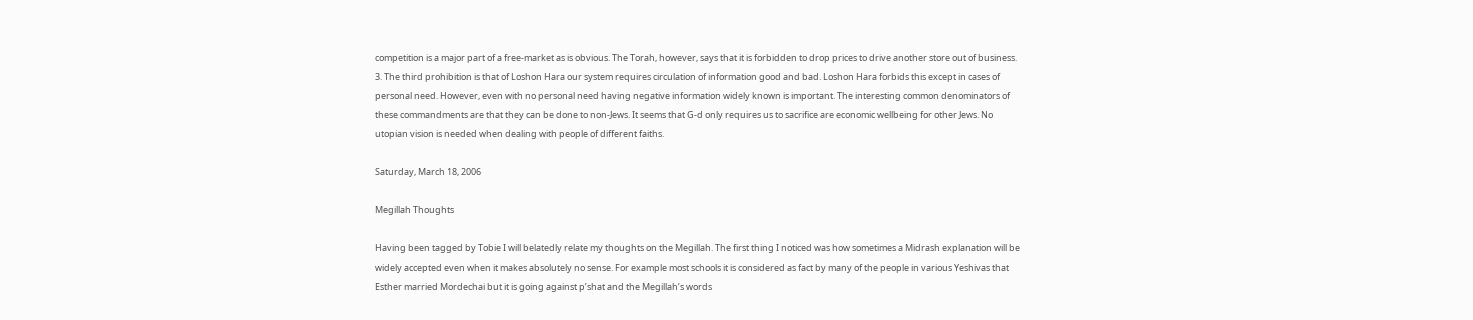competition is a major part of a free-market as is obvious. The Torah, however, says that it is forbidden to drop prices to drive another store out of business. 3. The third prohibition is that of Loshon Hara our system requires circulation of information good and bad. Loshon Hara forbids this except in cases of personal need. However, even with no personal need having negative information widely known is important. The interesting common denominators of these commandments are that they can be done to non-Jews. It seems that G-d only requires us to sacrifice are economic wellbeing for other Jews. No utopian vision is needed when dealing with people of different faiths.

Saturday, March 18, 2006

Megillah Thoughts

Having been tagged by Tobie I will belatedly relate my thoughts on the Megillah. The first thing I noticed was how sometimes a Midrash explanation will be widely accepted even when it makes absolutely no sense. For example most schools it is considered as fact by many of the people in various Yeshivas that Esther married Mordechai but it is going against p’shat and the Megillah’s words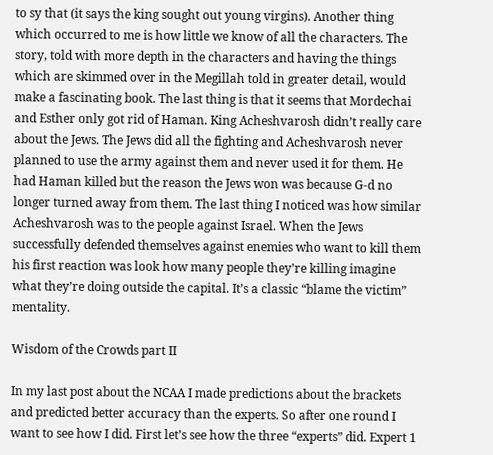to sy that (it says the king sought out young virgins). Another thing which occurred to me is how little we know of all the characters. The story, told with more depth in the characters and having the things which are skimmed over in the Megillah told in greater detail, would make a fascinating book. The last thing is that it seems that Mordechai and Esther only got rid of Haman. King Acheshvarosh didn’t really care about the Jews. The Jews did all the fighting and Acheshvarosh never planned to use the army against them and never used it for them. He had Haman killed but the reason the Jews won was because G-d no longer turned away from them. The last thing I noticed was how similar Acheshvarosh was to the people against Israel. When the Jews successfully defended themselves against enemies who want to kill them his first reaction was look how many people they’re killing imagine what they’re doing outside the capital. It’s a classic “blame the victim” mentality.

Wisdom of the Crowds part II

In my last post about the NCAA I made predictions about the brackets and predicted better accuracy than the experts. So after one round I want to see how I did. First let’s see how the three “experts” did. Expert 1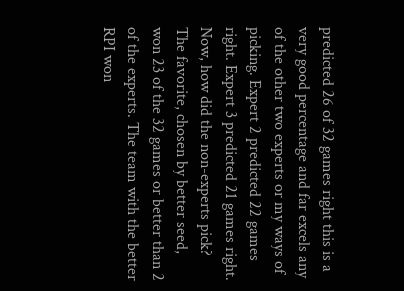predicted 26 of 32 games right this is a very good percentage and far excels any of the other two experts or my ways of picking. Expert 2 predicted 22 games right. Expert 3 predicted 21 games right. Now, how did the non-experts pick? The favorite, chosen by better seed, won 23 of the 32 games or better than 2 of the experts. The team with the better RPI won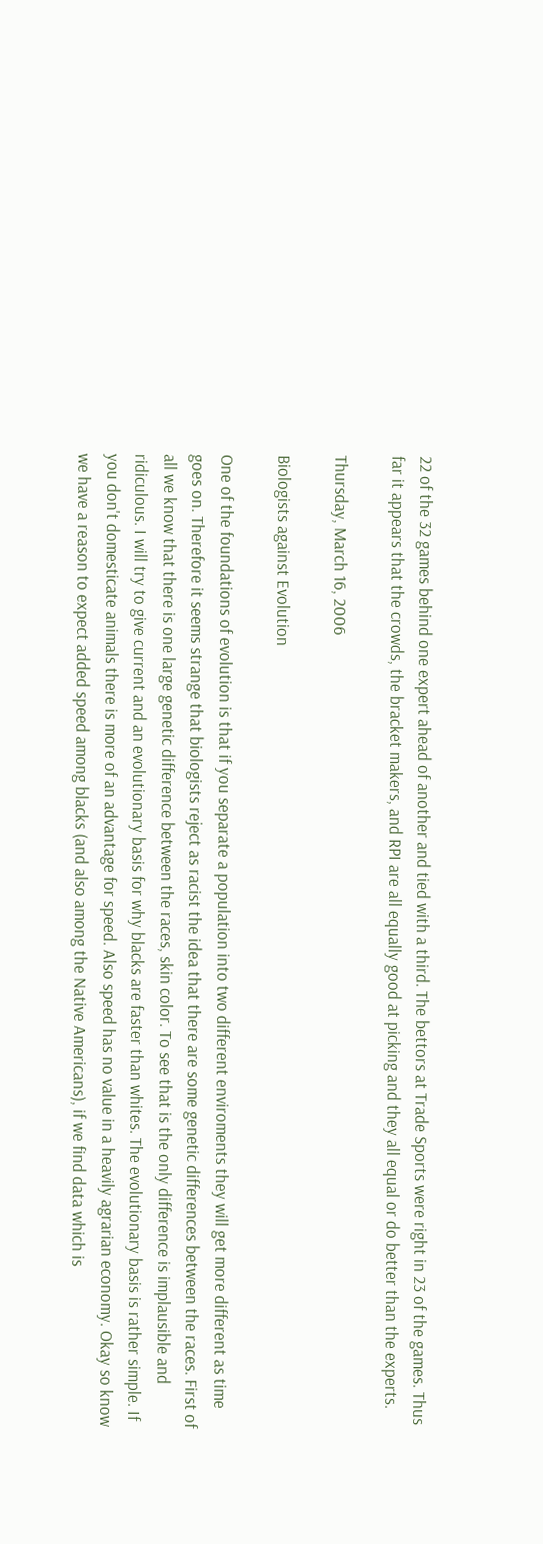22 of the 32 games behind one expert ahead of another and tied with a third. The bettors at Trade Sports were right in 23 of the games. Thus far it appears that the crowds, the bracket makers, and RPI are all equally good at picking and they all equal or do better than the experts.

Thursday, March 16, 2006

Biologists against Evolution

One of the foundations of evolution is that if you separate a population into two different enviroments they will get more different as time goes on. Therefore it seems strange that biologists reject as racist the idea that there are some genetic differences between the races. First of all we know that there is one large genetic difference between the races, skin color. To see that is the only difference is implausible and ridiculous. I will try to give current and an evolutionary basis for why blacks are faster than whites. The evolutionary basis is rather simple. If you don't domesticate animals there is more of an advantage for speed. Also speed has no value in a heavily agrarian economy. Okay so know we have a reason to expect added speed among blacks (and also among the Native Americans), if we find data which is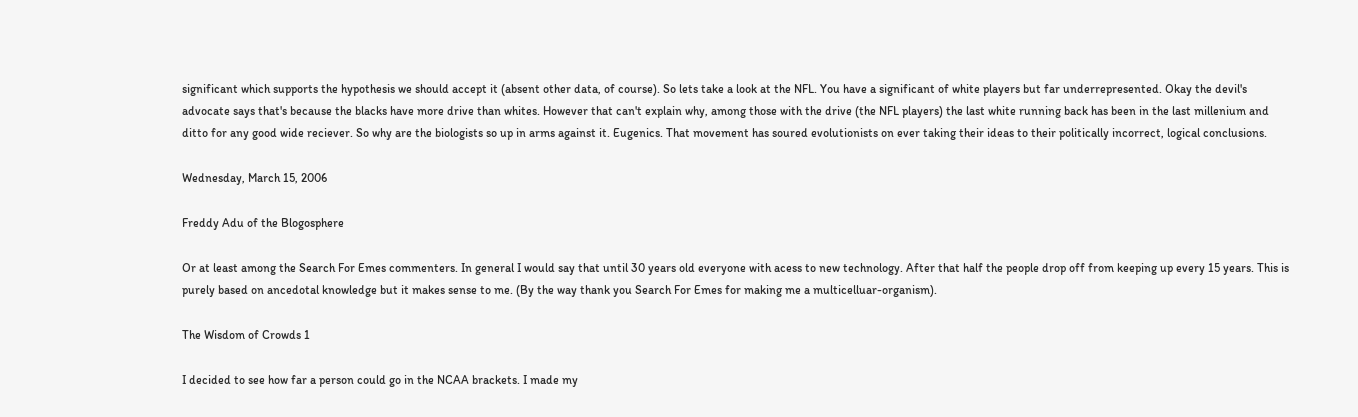significant which supports the hypothesis we should accept it (absent other data, of course). So lets take a look at the NFL. You have a significant of white players but far underrepresented. Okay the devil's advocate says that's because the blacks have more drive than whites. However that can't explain why, among those with the drive (the NFL players) the last white running back has been in the last millenium and ditto for any good wide reciever. So why are the biologists so up in arms against it. Eugenics. That movement has soured evolutionists on ever taking their ideas to their politically incorrect, logical conclusions.

Wednesday, March 15, 2006

Freddy Adu of the Blogosphere

Or at least among the Search For Emes commenters. In general I would say that until 30 years old everyone with acess to new technology. After that half the people drop off from keeping up every 15 years. This is purely based on ancedotal knowledge but it makes sense to me. (By the way thank you Search For Emes for making me a multicelluar-organism).

The Wisdom of Crowds 1

I decided to see how far a person could go in the NCAA brackets. I made my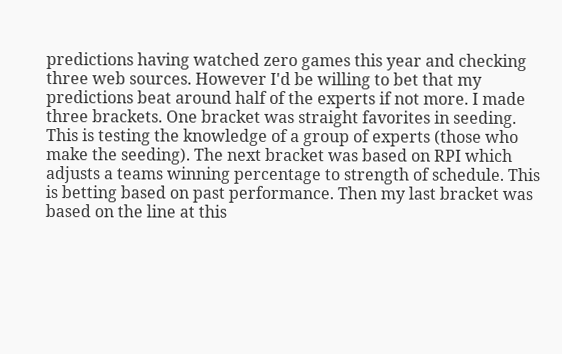predictions having watched zero games this year and checking three web sources. However I'd be willing to bet that my predictions beat around half of the experts if not more. I made three brackets. One bracket was straight favorites in seeding. This is testing the knowledge of a group of experts (those who make the seeding). The next bracket was based on RPI which adjusts a teams winning percentage to strength of schedule. This is betting based on past performance. Then my last bracket was based on the line at this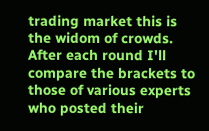trading market this is the widom of crowds. After each round I'll compare the brackets to those of various experts who posted their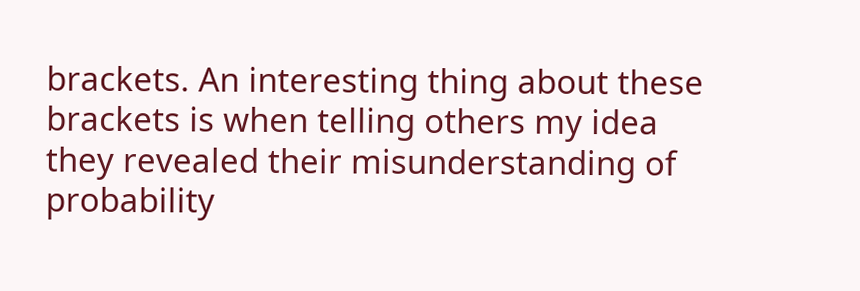brackets. An interesting thing about these brackets is when telling others my idea they revealed their misunderstanding of probability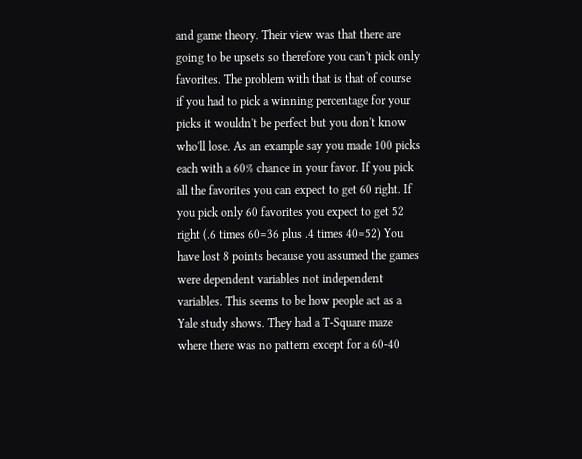and game theory. Their view was that there are going to be upsets so therefore you can't pick only favorites. The problem with that is that of course if you had to pick a winning percentage for your picks it wouldn't be perfect but you don't know who'll lose. As an example say you made 100 picks each with a 60% chance in your favor. If you pick all the favorites you can expect to get 60 right. If you pick only 60 favorites you expect to get 52 right (.6 times 60=36 plus .4 times 40=52) You have lost 8 points because you assumed the games were dependent variables not independent variables. This seems to be how people act as a Yale study shows. They had a T-Square maze where there was no pattern except for a 60-40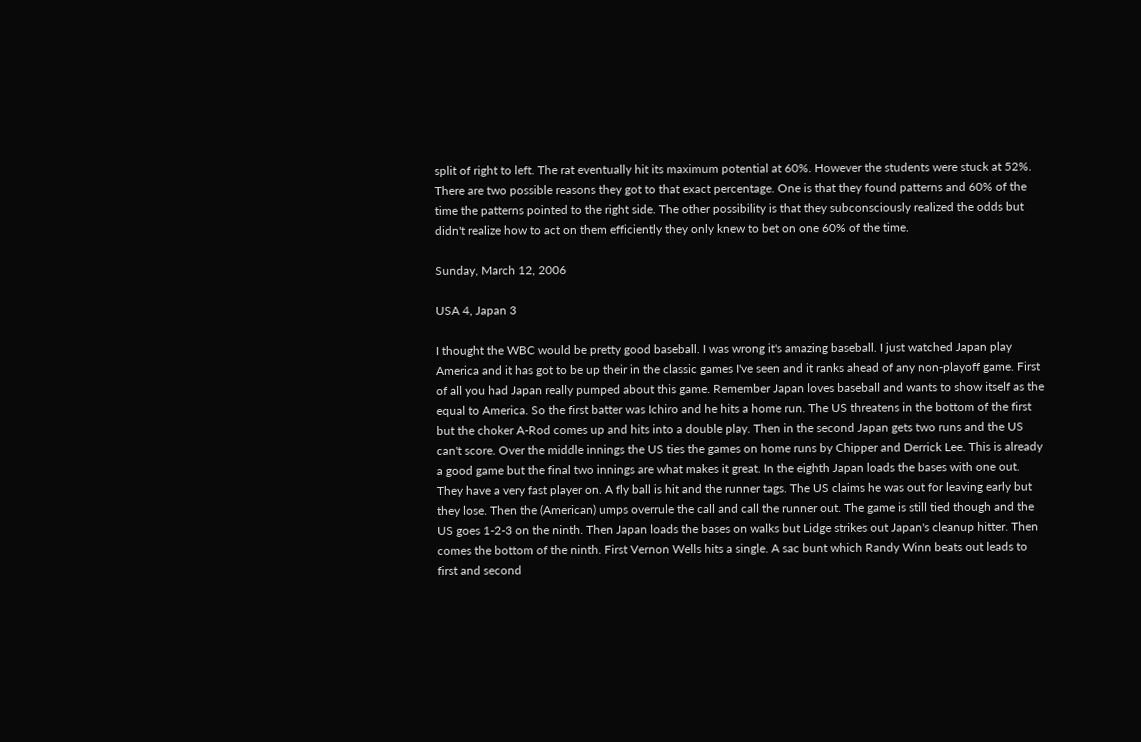split of right to left. The rat eventually hit its maximum potential at 60%. However the students were stuck at 52%. There are two possible reasons they got to that exact percentage. One is that they found patterns and 60% of the time the patterns pointed to the right side. The other possibility is that they subconsciously realized the odds but didn't realize how to act on them efficiently they only knew to bet on one 60% of the time.

Sunday, March 12, 2006

USA 4, Japan 3

I thought the WBC would be pretty good baseball. I was wrong it's amazing baseball. I just watched Japan play America and it has got to be up their in the classic games I've seen and it ranks ahead of any non-playoff game. First of all you had Japan really pumped about this game. Remember Japan loves baseball and wants to show itself as the equal to America. So the first batter was Ichiro and he hits a home run. The US threatens in the bottom of the first but the choker A-Rod comes up and hits into a double play. Then in the second Japan gets two runs and the US can't score. Over the middle innings the US ties the games on home runs by Chipper and Derrick Lee. This is already a good game but the final two innings are what makes it great. In the eighth Japan loads the bases with one out. They have a very fast player on. A fly ball is hit and the runner tags. The US claims he was out for leaving early but they lose. Then the (American) umps overrule the call and call the runner out. The game is still tied though and the US goes 1-2-3 on the ninth. Then Japan loads the bases on walks but Lidge strikes out Japan's cleanup hitter. Then comes the bottom of the ninth. First Vernon Wells hits a single. A sac bunt which Randy Winn beats out leads to first and second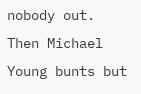nobody out. Then Michael Young bunts but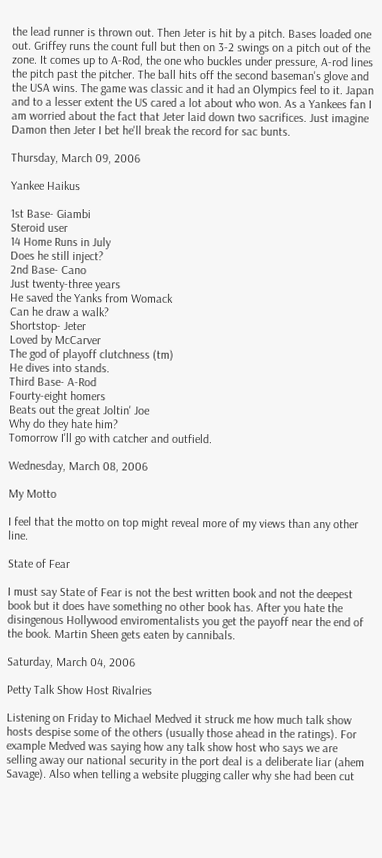the lead runner is thrown out. Then Jeter is hit by a pitch. Bases loaded one out. Griffey runs the count full but then on 3-2 swings on a pitch out of the zone. It comes up to A-Rod, the one who buckles under pressure, A-rod lines the pitch past the pitcher. The ball hits off the second baseman's glove and the USA wins. The game was classic and it had an Olympics feel to it. Japan and to a lesser extent the US cared a lot about who won. As a Yankees fan I am worried about the fact that Jeter laid down two sacrifices. Just imagine Damon then Jeter I bet he'll break the record for sac bunts.

Thursday, March 09, 2006

Yankee Haikus

1st Base- Giambi
Steroid user
14 Home Runs in July
Does he still inject?
2nd Base- Cano
Just twenty-three years
He saved the Yanks from Womack
Can he draw a walk?
Shortstop- Jeter
Loved by McCarver
The god of playoff clutchness (tm)
He dives into stands.
Third Base- A-Rod
Fourty-eight homers
Beats out the great Joltin' Joe
Why do they hate him?
Tomorrow I'll go with catcher and outfield.

Wednesday, March 08, 2006

My Motto

I feel that the motto on top might reveal more of my views than any other line.

State of Fear

I must say State of Fear is not the best written book and not the deepest book but it does have something no other book has. After you hate the disingenous Hollywood enviromentalists you get the payoff near the end of the book. Martin Sheen gets eaten by cannibals.

Saturday, March 04, 2006

Petty Talk Show Host Rivalries

Listening on Friday to Michael Medved it struck me how much talk show hosts despise some of the others (usually those ahead in the ratings). For example Medved was saying how any talk show host who says we are selling away our national security in the port deal is a deliberate liar (ahem Savage). Also when telling a website plugging caller why she had been cut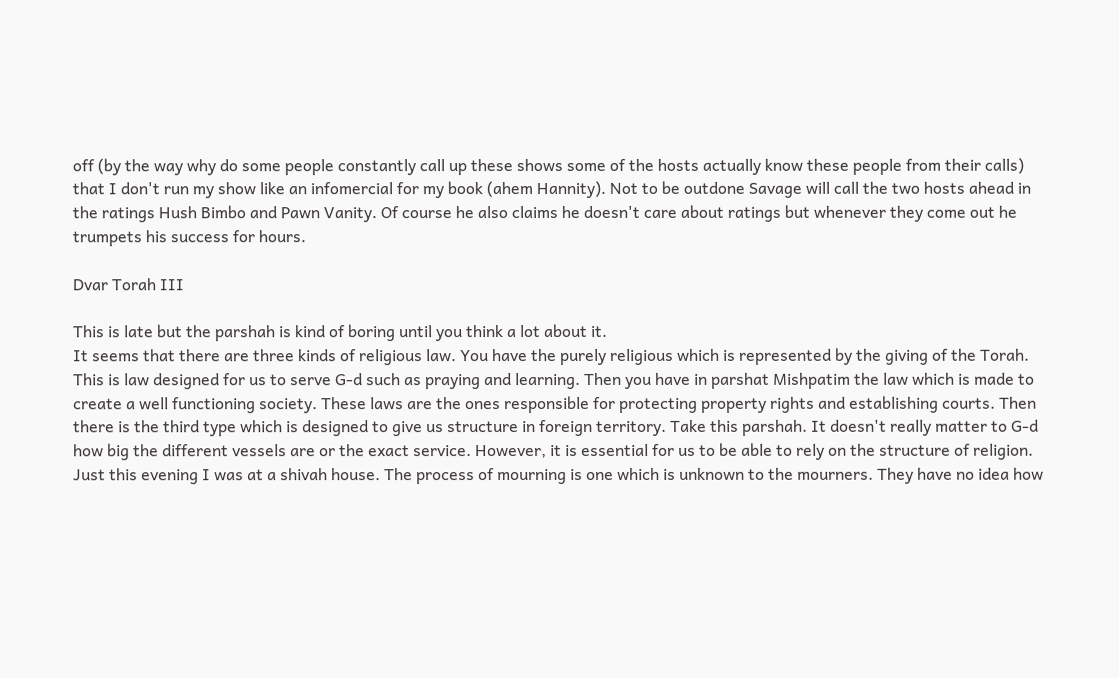off (by the way why do some people constantly call up these shows some of the hosts actually know these people from their calls) that I don't run my show like an infomercial for my book (ahem Hannity). Not to be outdone Savage will call the two hosts ahead in the ratings Hush Bimbo and Pawn Vanity. Of course he also claims he doesn't care about ratings but whenever they come out he trumpets his success for hours.

Dvar Torah III

This is late but the parshah is kind of boring until you think a lot about it.
It seems that there are three kinds of religious law. You have the purely religious which is represented by the giving of the Torah. This is law designed for us to serve G-d such as praying and learning. Then you have in parshat Mishpatim the law which is made to create a well functioning society. These laws are the ones responsible for protecting property rights and establishing courts. Then there is the third type which is designed to give us structure in foreign territory. Take this parshah. It doesn't really matter to G-d how big the different vessels are or the exact service. However, it is essential for us to be able to rely on the structure of religion. Just this evening I was at a shivah house. The process of mourning is one which is unknown to the mourners. They have no idea how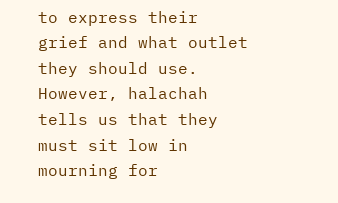to express their grief and what outlet they should use. However, halachah tells us that they must sit low in mourning for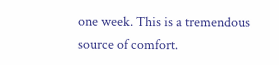one week. This is a tremendous source of comfort.